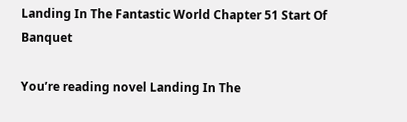Landing In The Fantastic World Chapter 51 Start Of Banquet

You’re reading novel Landing In The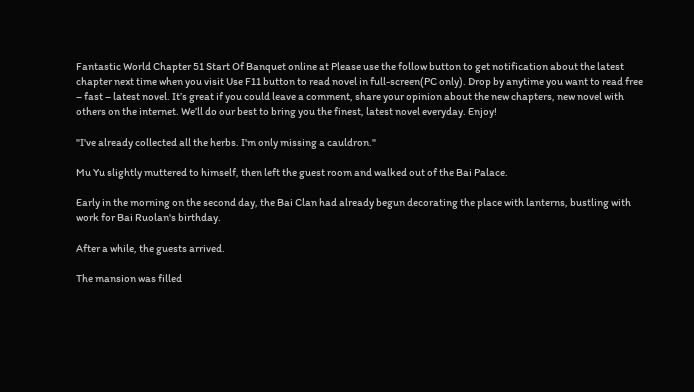Fantastic World Chapter 51 Start Of Banquet online at Please use the follow button to get notification about the latest chapter next time when you visit Use F11 button to read novel in full-screen(PC only). Drop by anytime you want to read free – fast – latest novel. It’s great if you could leave a comment, share your opinion about the new chapters, new novel with others on the internet. We’ll do our best to bring you the finest, latest novel everyday. Enjoy!

"I've already collected all the herbs. I'm only missing a cauldron."

Mu Yu slightly muttered to himself, then left the guest room and walked out of the Bai Palace.

Early in the morning on the second day, the Bai Clan had already begun decorating the place with lanterns, bustling with work for Bai Ruolan's birthday.

After a while, the guests arrived.

The mansion was filled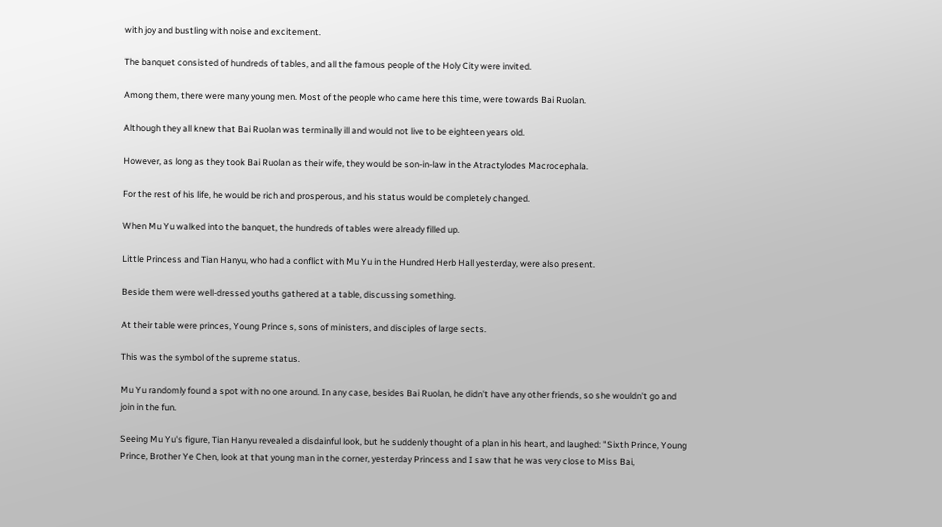with joy and bustling with noise and excitement.

The banquet consisted of hundreds of tables, and all the famous people of the Holy City were invited.

Among them, there were many young men. Most of the people who came here this time, were towards Bai Ruolan.

Although they all knew that Bai Ruolan was terminally ill and would not live to be eighteen years old.

However, as long as they took Bai Ruolan as their wife, they would be son-in-law in the Atractylodes Macrocephala.

For the rest of his life, he would be rich and prosperous, and his status would be completely changed.

When Mu Yu walked into the banquet, the hundreds of tables were already filled up.

Little Princess and Tian Hanyu, who had a conflict with Mu Yu in the Hundred Herb Hall yesterday, were also present.

Beside them were well-dressed youths gathered at a table, discussing something.

At their table were princes, Young Prince s, sons of ministers, and disciples of large sects.

This was the symbol of the supreme status.

Mu Yu randomly found a spot with no one around. In any case, besides Bai Ruolan, he didn't have any other friends, so she wouldn't go and join in the fun.

Seeing Mu Yu's figure, Tian Hanyu revealed a disdainful look, but he suddenly thought of a plan in his heart, and laughed: "Sixth Prince, Young Prince, Brother Ye Chen, look at that young man in the corner, yesterday Princess and I saw that he was very close to Miss Bai,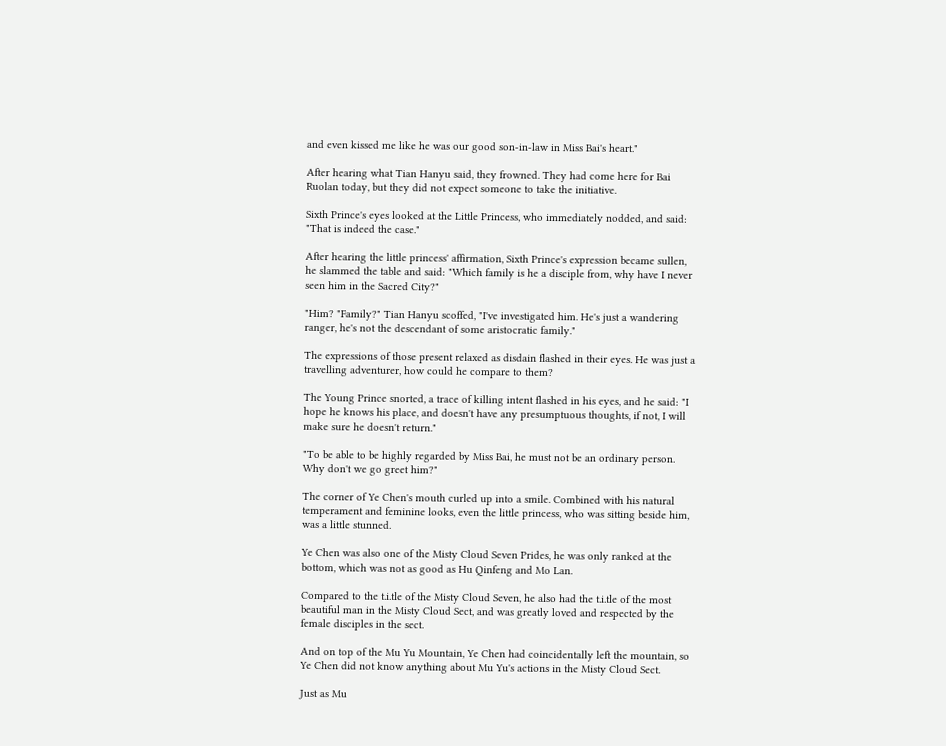and even kissed me like he was our good son-in-law in Miss Bai's heart."

After hearing what Tian Hanyu said, they frowned. They had come here for Bai Ruolan today, but they did not expect someone to take the initiative.

Sixth Prince's eyes looked at the Little Princess, who immediately nodded, and said: "That is indeed the case."

After hearing the little princess' affirmation, Sixth Prince's expression became sullen, he slammed the table and said: "Which family is he a disciple from, why have I never seen him in the Sacred City?"

"Him? "Family?" Tian Hanyu scoffed, "I've investigated him. He's just a wandering ranger, he's not the descendant of some aristocratic family."

The expressions of those present relaxed as disdain flashed in their eyes. He was just a travelling adventurer, how could he compare to them?

The Young Prince snorted, a trace of killing intent flashed in his eyes, and he said: "I hope he knows his place, and doesn't have any presumptuous thoughts, if not, I will make sure he doesn't return."

"To be able to be highly regarded by Miss Bai, he must not be an ordinary person. Why don't we go greet him?"

The corner of Ye Chen's mouth curled up into a smile. Combined with his natural temperament and feminine looks, even the little princess, who was sitting beside him, was a little stunned.

Ye Chen was also one of the Misty Cloud Seven Prides, he was only ranked at the bottom, which was not as good as Hu Qinfeng and Mo Lan.

Compared to the t.i.tle of the Misty Cloud Seven, he also had the t.i.tle of the most beautiful man in the Misty Cloud Sect, and was greatly loved and respected by the female disciples in the sect.

And on top of the Mu Yu Mountain, Ye Chen had coincidentally left the mountain, so Ye Chen did not know anything about Mu Yu's actions in the Misty Cloud Sect.

Just as Mu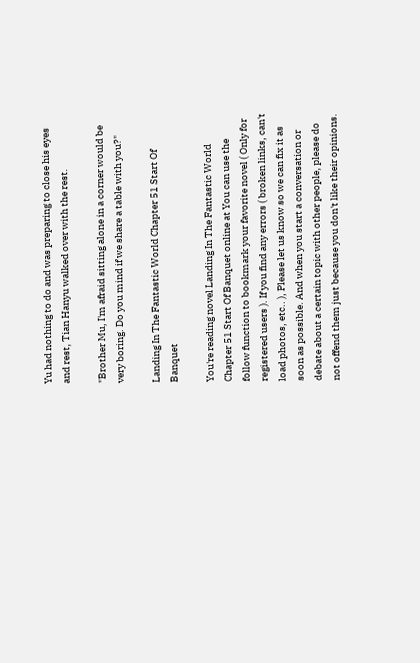Yu had nothing to do and was preparing to close his eyes and rest, Tian Hanyu walked over with the rest.

"Brother Mu, I'm afraid sitting alone in a corner would be very boring. Do you mind if we share a table with you?"

Landing In The Fantastic World Chapter 51 Start Of Banquet

You're reading novel Landing In The Fantastic World Chapter 51 Start Of Banquet online at You can use the follow function to bookmark your favorite novel ( Only for registered users ). If you find any errors ( broken links, can't load photos, etc.. ), Please let us know so we can fix it as soon as possible. And when you start a conversation or debate about a certain topic with other people, please do not offend them just because you don't like their opinions.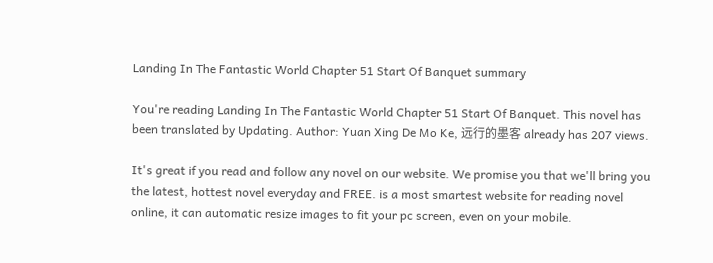Landing In The Fantastic World Chapter 51 Start Of Banquet summary

You're reading Landing In The Fantastic World Chapter 51 Start Of Banquet. This novel has been translated by Updating. Author: Yuan Xing De Mo Ke, 远行的墨客 already has 207 views.

It's great if you read and follow any novel on our website. We promise you that we'll bring you the latest, hottest novel everyday and FREE. is a most smartest website for reading novel online, it can automatic resize images to fit your pc screen, even on your mobile.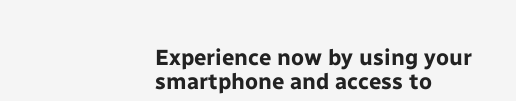Experience now by using your smartphone and access to